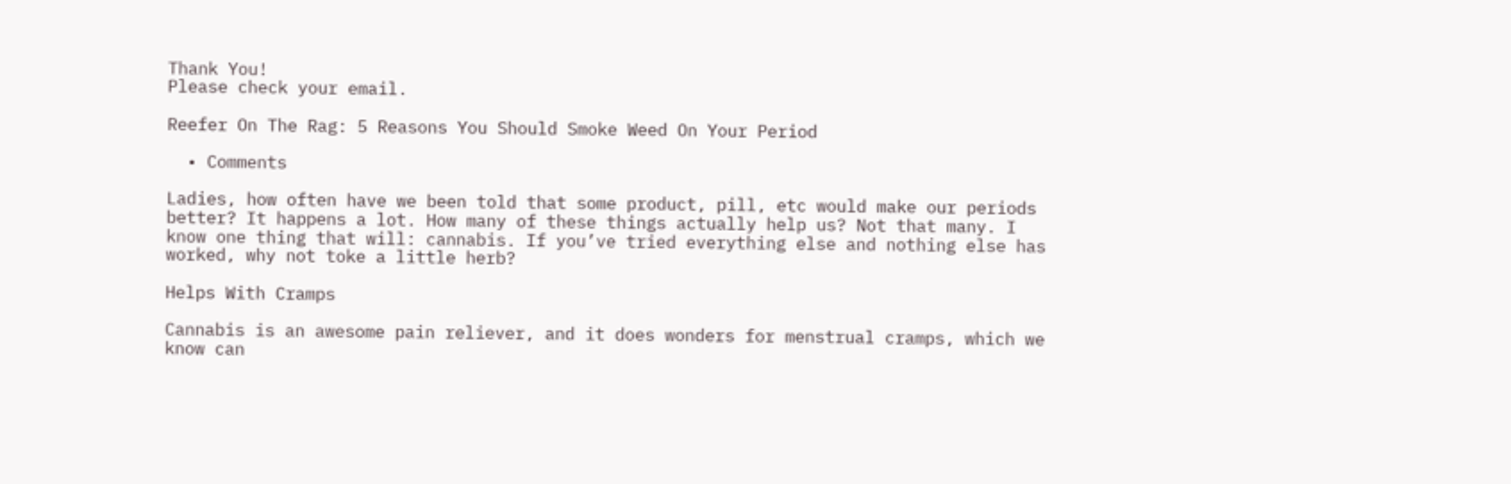Thank You!
Please check your email.

Reefer On The Rag: 5 Reasons You Should Smoke Weed On Your Period

  • Comments

Ladies, how often have we been told that some product, pill, etc would make our periods better? It happens a lot. How many of these things actually help us? Not that many. I know one thing that will: cannabis. If you’ve tried everything else and nothing else has worked, why not toke a little herb?

Helps With Cramps

Cannabis is an awesome pain reliever, and it does wonders for menstrual cramps, which we know can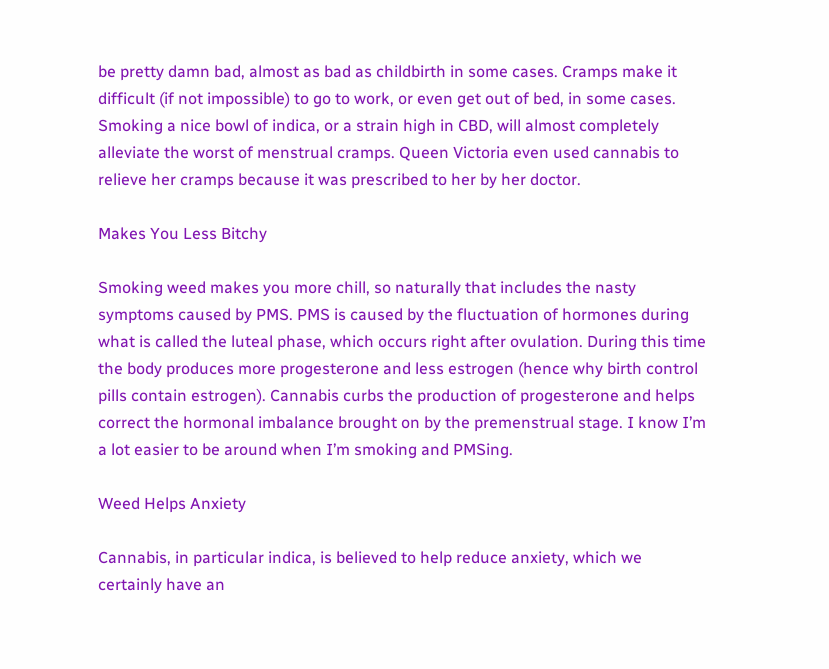be pretty damn bad, almost as bad as childbirth in some cases. Cramps make it difficult (if not impossible) to go to work, or even get out of bed, in some cases. Smoking a nice bowl of indica, or a strain high in CBD, will almost completely alleviate the worst of menstrual cramps. Queen Victoria even used cannabis to relieve her cramps because it was prescribed to her by her doctor.

Makes You Less Bitchy

Smoking weed makes you more chill, so naturally that includes the nasty symptoms caused by PMS. PMS is caused by the fluctuation of hormones during what is called the luteal phase, which occurs right after ovulation. During this time the body produces more progesterone and less estrogen (hence why birth control pills contain estrogen). Cannabis curbs the production of progesterone and helps correct the hormonal imbalance brought on by the premenstrual stage. I know I’m a lot easier to be around when I’m smoking and PMSing.

Weed Helps Anxiety

Cannabis, in particular indica, is believed to help reduce anxiety, which we certainly have an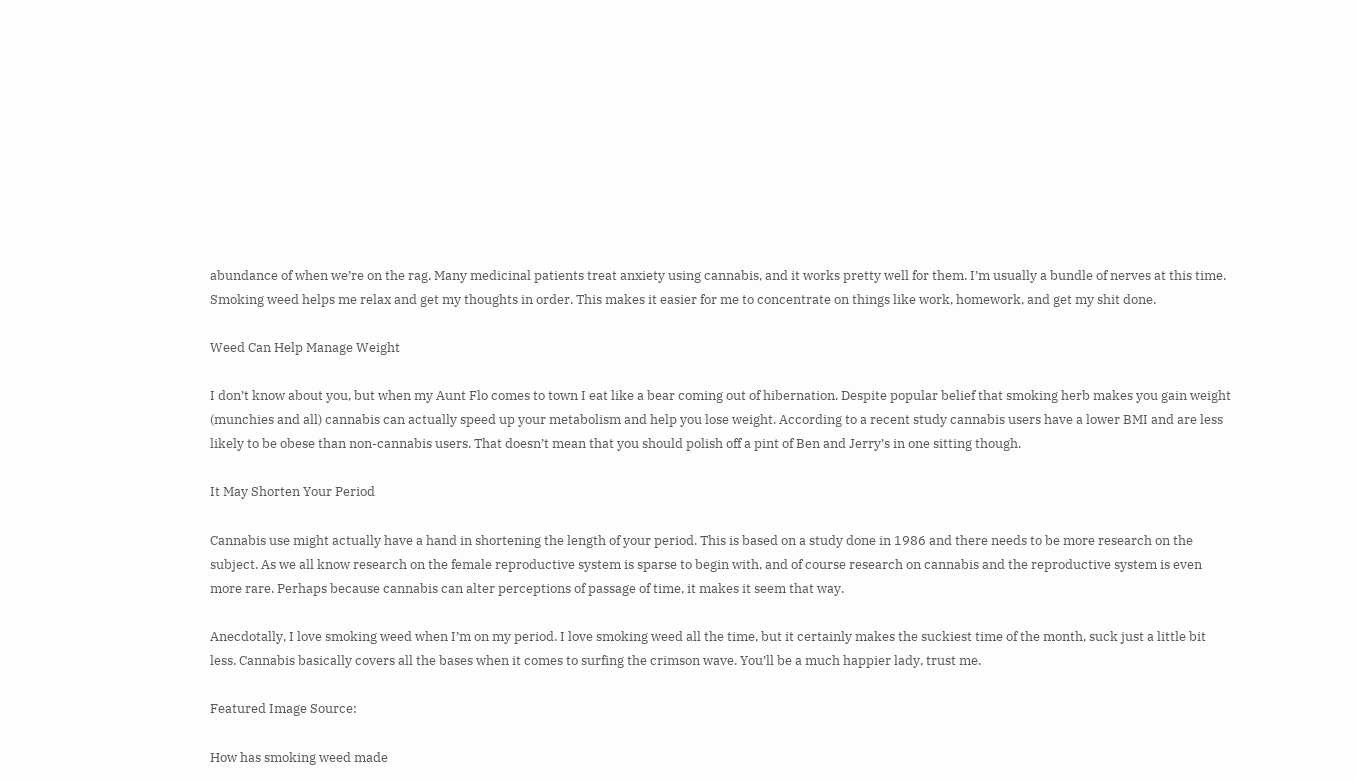abundance of when we’re on the rag. Many medicinal patients treat anxiety using cannabis, and it works pretty well for them. I’m usually a bundle of nerves at this time. Smoking weed helps me relax and get my thoughts in order. This makes it easier for me to concentrate on things like work, homework, and get my shit done.

Weed Can Help Manage Weight

I don’t know about you, but when my Aunt Flo comes to town I eat like a bear coming out of hibernation. Despite popular belief that smoking herb makes you gain weight (munchies and all) cannabis can actually speed up your metabolism and help you lose weight. According to a recent study cannabis users have a lower BMI and are less likely to be obese than non-cannabis users. That doesn’t mean that you should polish off a pint of Ben and Jerry’s in one sitting though.

It May Shorten Your Period

Cannabis use might actually have a hand in shortening the length of your period. This is based on a study done in 1986 and there needs to be more research on the subject. As we all know research on the female reproductive system is sparse to begin with, and of course research on cannabis and the reproductive system is even more rare. Perhaps because cannabis can alter perceptions of passage of time, it makes it seem that way.

Anecdotally, I love smoking weed when I’m on my period. I love smoking weed all the time, but it certainly makes the suckiest time of the month, suck just a little bit less. Cannabis basically covers all the bases when it comes to surfing the crimson wave. You’ll be a much happier lady, trust me.

Featured Image Source:

How has smoking weed made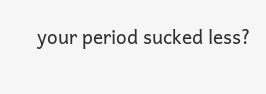your period sucked less?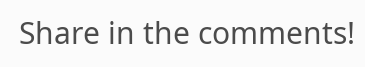Share in the comments!